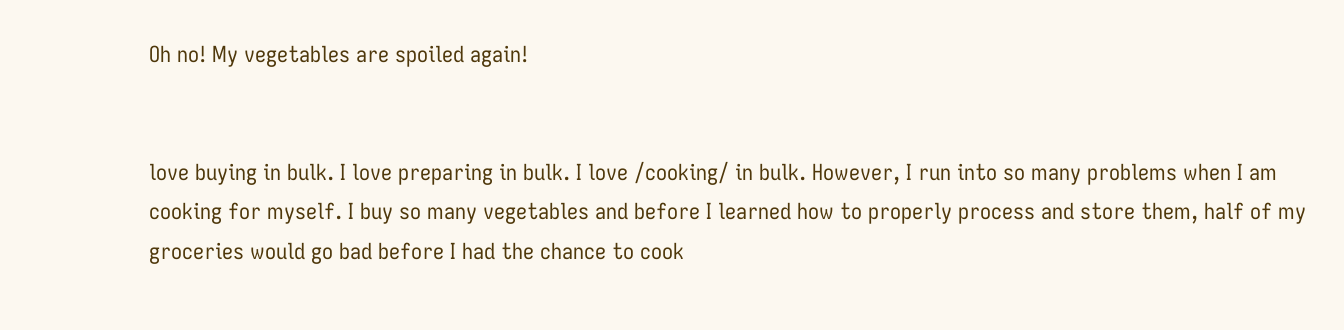Oh no! My vegetables are spoiled again!


love buying in bulk. I love preparing in bulk. I love /cooking/ in bulk. However, I run into so many problems when I am cooking for myself. I buy so many vegetables and before I learned how to properly process and store them, half of my groceries would go bad before I had the chance to cook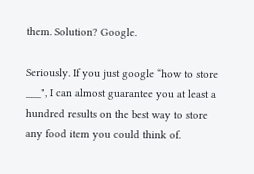them. Solution? Google.

Seriously. If you just google “how to store ___", I can almost guarantee you at least a hundred results on the best way to store any food item you could think of.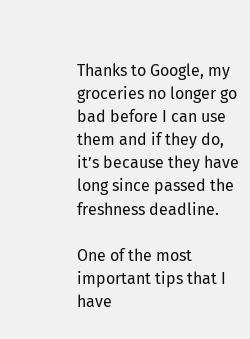Thanks to Google, my groceries no longer go bad before I can use them and if they do, it’s because they have long since passed the freshness deadline.

One of the most important tips that I have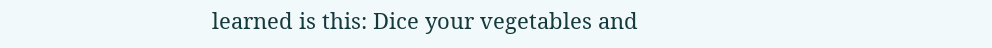learned is this: Dice your vegetables and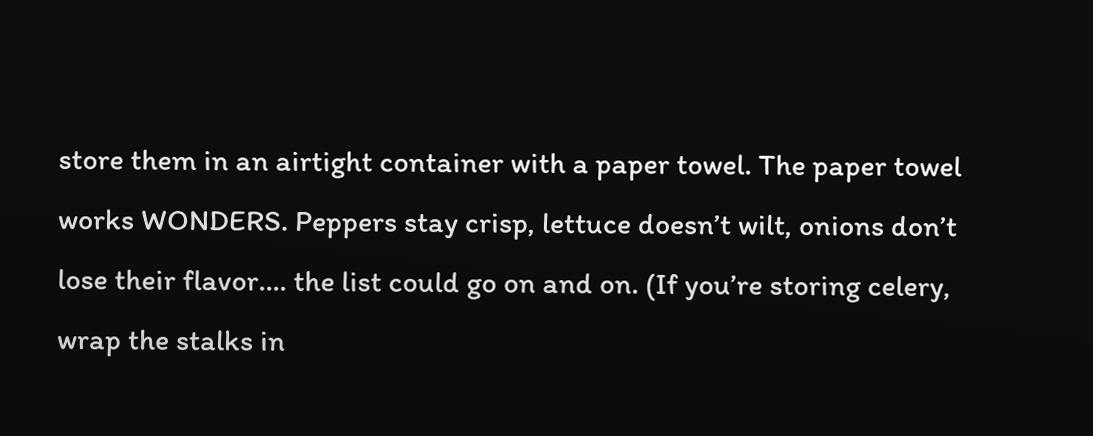store them in an airtight container with a paper towel. The paper towel works WONDERS. Peppers stay crisp, lettuce doesn’t wilt, onions don’t lose their flavor…. the list could go on and on. (If you’re storing celery, wrap the stalks in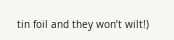tin foil and they won’t wilt!)